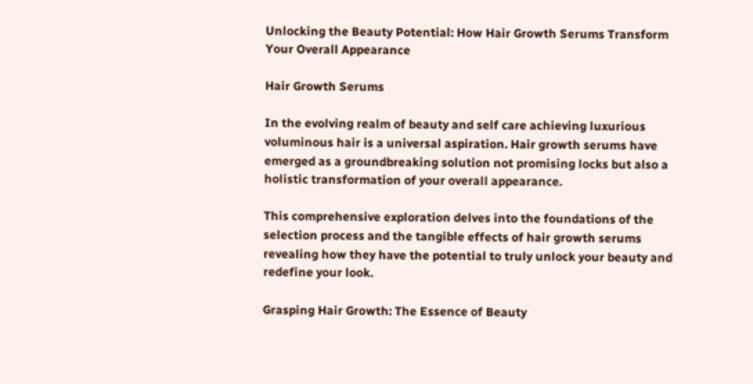Unlocking the Beauty Potential: How Hair Growth Serums Transform Your Overall Appearance

Hair Growth Serums

In the evolving realm of beauty and self care achieving luxurious voluminous hair is a universal aspiration. Hair growth serums have emerged as a groundbreaking solution not promising locks but also a holistic transformation of your overall appearance.

This comprehensive exploration delves into the foundations of the selection process and the tangible effects of hair growth serums revealing how they have the potential to truly unlock your beauty and redefine your look.

Grasping Hair Growth: The Essence of Beauty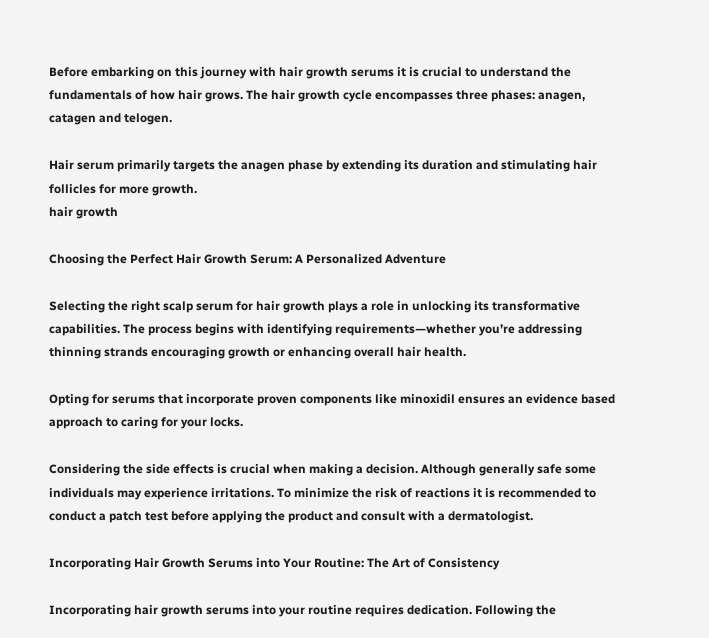Before embarking on this journey with hair growth serums it is crucial to understand the fundamentals of how hair grows. The hair growth cycle encompasses three phases: anagen, catagen and telogen.

Hair serum primarily targets the anagen phase by extending its duration and stimulating hair follicles for more growth.
hair growth

Choosing the Perfect Hair Growth Serum: A Personalized Adventure

Selecting the right scalp serum for hair growth plays a role in unlocking its transformative capabilities. The process begins with identifying requirements—whether you’re addressing thinning strands encouraging growth or enhancing overall hair health.

Opting for serums that incorporate proven components like minoxidil ensures an evidence based approach to caring for your locks.

Considering the side effects is crucial when making a decision. Although generally safe some individuals may experience irritations. To minimize the risk of reactions it is recommended to conduct a patch test before applying the product and consult with a dermatologist.

Incorporating Hair Growth Serums into Your Routine: The Art of Consistency

Incorporating hair growth serums into your routine requires dedication. Following the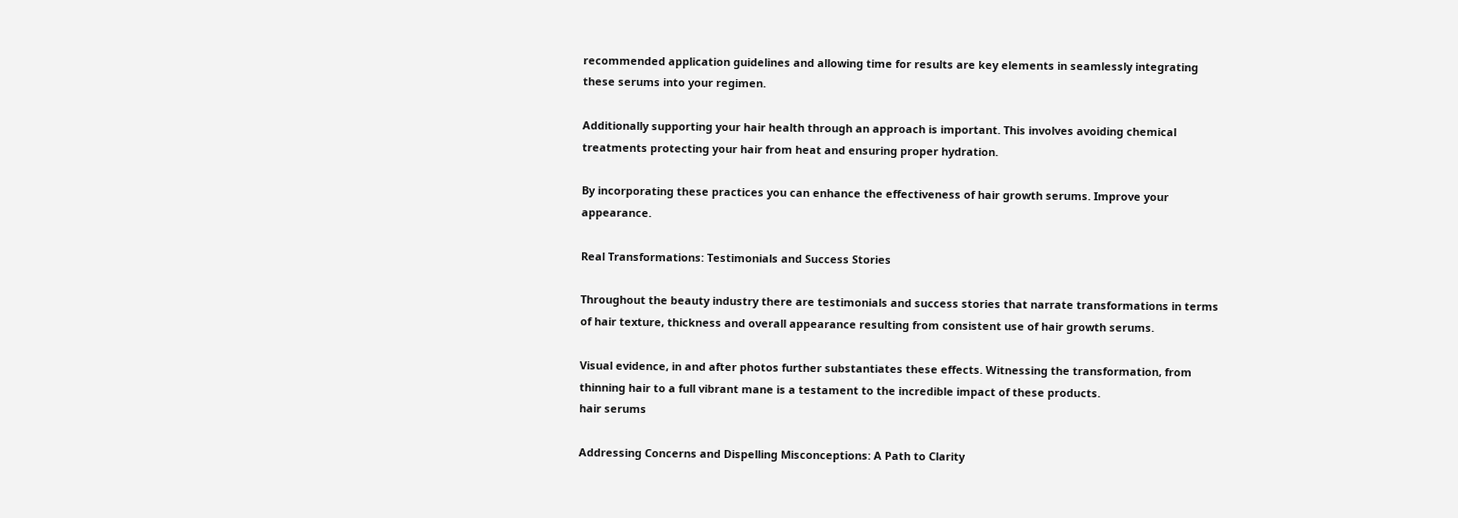recommended application guidelines and allowing time for results are key elements in seamlessly integrating these serums into your regimen.

Additionally supporting your hair health through an approach is important. This involves avoiding chemical treatments protecting your hair from heat and ensuring proper hydration.

By incorporating these practices you can enhance the effectiveness of hair growth serums. Improve your appearance.

Real Transformations: Testimonials and Success Stories

Throughout the beauty industry there are testimonials and success stories that narrate transformations in terms of hair texture, thickness and overall appearance resulting from consistent use of hair growth serums.

Visual evidence, in and after photos further substantiates these effects. Witnessing the transformation, from thinning hair to a full vibrant mane is a testament to the incredible impact of these products.
hair serums

Addressing Concerns and Dispelling Misconceptions: A Path to Clarity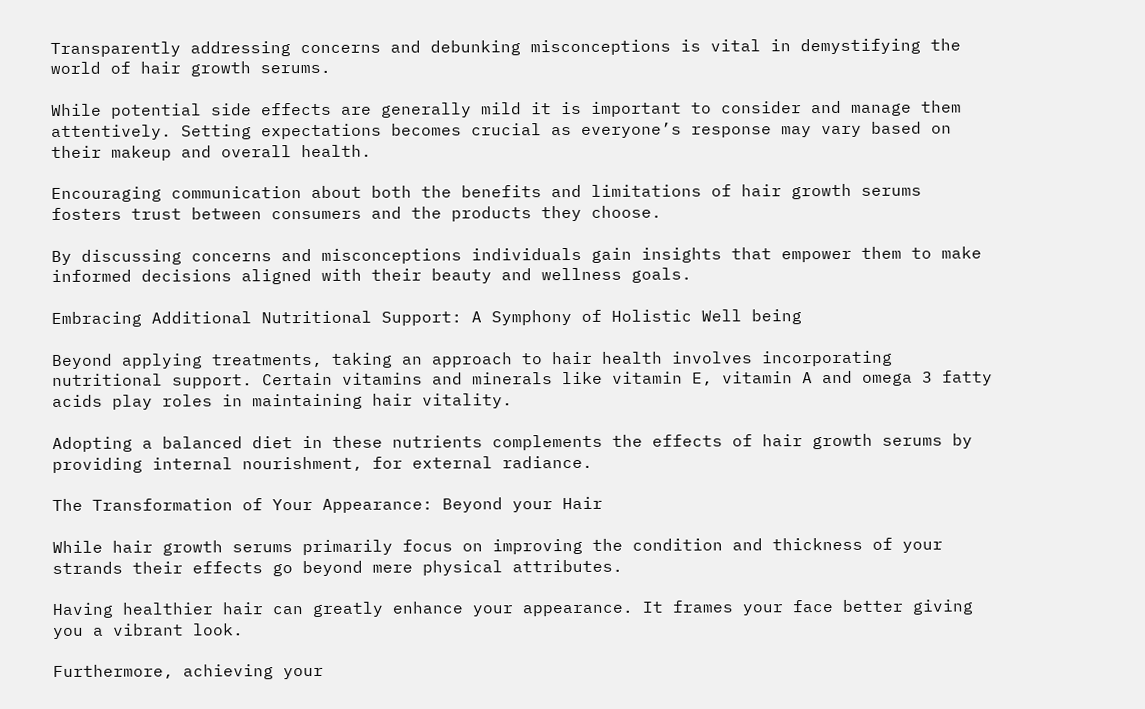Transparently addressing concerns and debunking misconceptions is vital in demystifying the world of hair growth serums.

While potential side effects are generally mild it is important to consider and manage them attentively. Setting expectations becomes crucial as everyone’s response may vary based on their makeup and overall health.

Encouraging communication about both the benefits and limitations of hair growth serums fosters trust between consumers and the products they choose.

By discussing concerns and misconceptions individuals gain insights that empower them to make informed decisions aligned with their beauty and wellness goals.

Embracing Additional Nutritional Support: A Symphony of Holistic Well being

Beyond applying treatments, taking an approach to hair health involves incorporating nutritional support. Certain vitamins and minerals like vitamin E, vitamin A and omega 3 fatty acids play roles in maintaining hair vitality.

Adopting a balanced diet in these nutrients complements the effects of hair growth serums by providing internal nourishment, for external radiance.

The Transformation of Your Appearance: Beyond your Hair

While hair growth serums primarily focus on improving the condition and thickness of your strands their effects go beyond mere physical attributes.

Having healthier hair can greatly enhance your appearance. It frames your face better giving you a vibrant look.

Furthermore, achieving your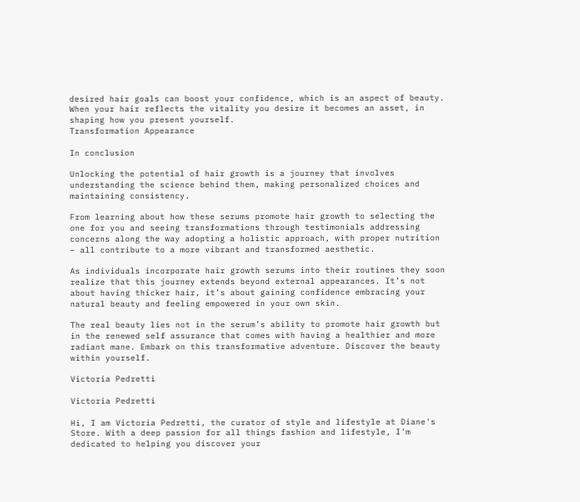desired hair goals can boost your confidence, which is an aspect of beauty. When your hair reflects the vitality you desire it becomes an asset, in shaping how you present yourself.
Transformation Appearance

In conclusion

Unlocking the potential of hair growth is a journey that involves understanding the science behind them, making personalized choices and maintaining consistency.

From learning about how these serums promote hair growth to selecting the one for you and seeing transformations through testimonials addressing concerns along the way adopting a holistic approach, with proper nutrition – all contribute to a more vibrant and transformed aesthetic.

As individuals incorporate hair growth serums into their routines they soon realize that this journey extends beyond external appearances. It’s not about having thicker hair, it’s about gaining confidence embracing your natural beauty and feeling empowered in your own skin.

The real beauty lies not in the serum’s ability to promote hair growth but in the renewed self assurance that comes with having a healthier and more radiant mane. Embark on this transformative adventure. Discover the beauty within yourself.

Victoria Pedretti

Victoria Pedretti

Hi, I am Victoria Pedretti, the curator of style and lifestyle at Diane's Store. With a deep passion for all things fashion and lifestyle, I'm dedicated to helping you discover your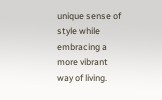unique sense of style while embracing a more vibrant way of living.